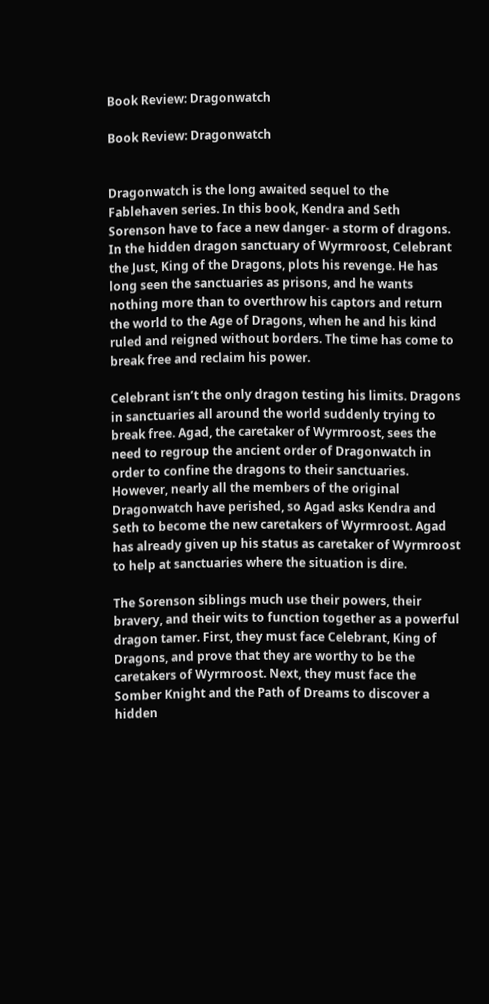Book Review: Dragonwatch

Book Review: Dragonwatch


Dragonwatch is the long awaited sequel to the Fablehaven series. In this book, Kendra and Seth Sorenson have to face a new danger- a storm of dragons. In the hidden dragon sanctuary of Wyrmroost, Celebrant the Just, King of the Dragons, plots his revenge. He has long seen the sanctuaries as prisons, and he wants nothing more than to overthrow his captors and return the world to the Age of Dragons, when he and his kind ruled and reigned without borders. The time has come to break free and reclaim his power.

Celebrant isn’t the only dragon testing his limits. Dragons in sanctuaries all around the world suddenly trying to break free. Agad, the caretaker of Wyrmroost, sees the need to regroup the ancient order of Dragonwatch in order to confine the dragons to their sanctuaries. However, nearly all the members of the original Dragonwatch have perished, so Agad asks Kendra and Seth to become the new caretakers of Wyrmroost. Agad has already given up his status as caretaker of Wyrmroost to help at sanctuaries where the situation is dire.

The Sorenson siblings much use their powers, their bravery, and their wits to function together as a powerful dragon tamer. First, they must face Celebrant, King of Dragons, and prove that they are worthy to be the caretakers of Wyrmroost. Next, they must face the Somber Knight and the Path of Dreams to discover a hidden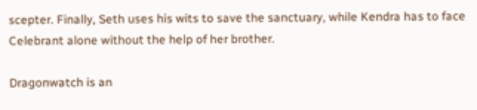scepter. Finally, Seth uses his wits to save the sanctuary, while Kendra has to face Celebrant alone without the help of her brother.

Dragonwatch is an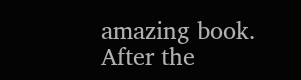amazing book. After the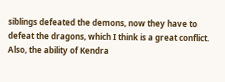siblings defeated the demons, now they have to defeat the dragons, which I think is a great conflict. Also, the ability of Kendra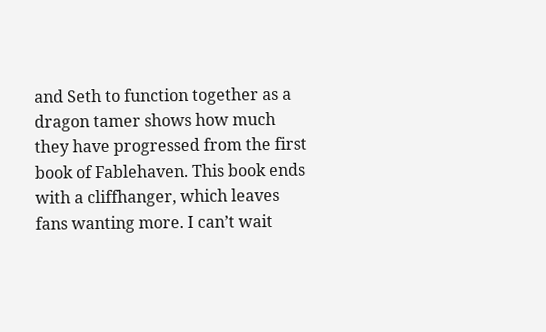and Seth to function together as a dragon tamer shows how much they have progressed from the first book of Fablehaven. This book ends with a cliffhanger, which leaves fans wanting more. I can’t wait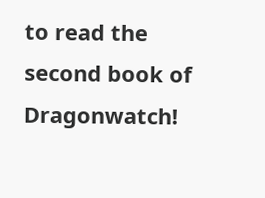to read the second book of Dragonwatch!